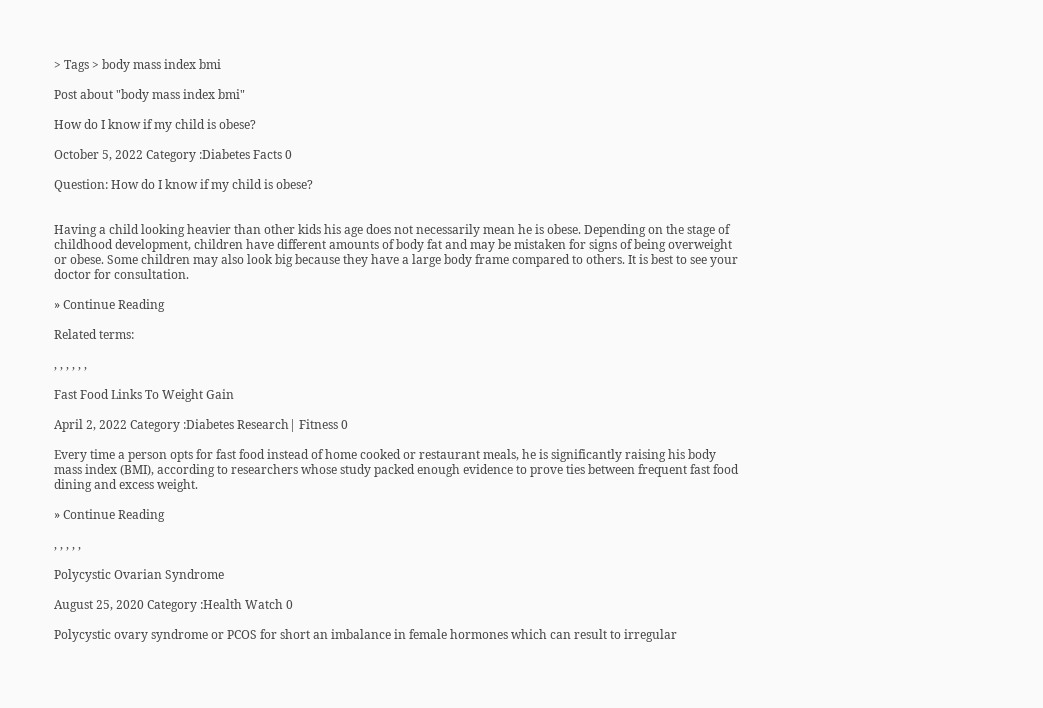> Tags > body mass index bmi

Post about "body mass index bmi"

How do I know if my child is obese?

October 5, 2022 Category :Diabetes Facts 0

Question: How do I know if my child is obese?


Having a child looking heavier than other kids his age does not necessarily mean he is obese. Depending on the stage of childhood development, children have different amounts of body fat and may be mistaken for signs of being overweight or obese. Some children may also look big because they have a large body frame compared to others. It is best to see your doctor for consultation.

» Continue Reading

Related terms:

, , , , , ,

Fast Food Links To Weight Gain

April 2, 2022 Category :Diabetes Research| Fitness 0

Every time a person opts for fast food instead of home cooked or restaurant meals, he is significantly raising his body mass index (BMI), according to researchers whose study packed enough evidence to prove ties between frequent fast food dining and excess weight.

» Continue Reading

, , , , ,

Polycystic Ovarian Syndrome

August 25, 2020 Category :Health Watch 0

Polycystic ovary syndrome or PCOS for short an imbalance in female hormones which can result to irregular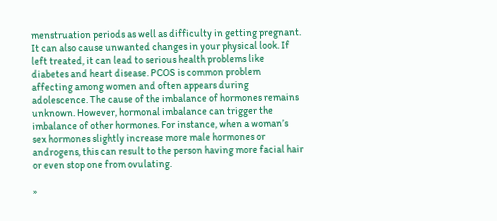menstruation periods as well as difficulty in getting pregnant. It can also cause unwanted changes in your physical look. If left treated, it can lead to serious health problems like diabetes and heart disease. PCOS is common problem affecting among women and often appears during adolescence. The cause of the imbalance of hormones remains unknown. However, hormonal imbalance can trigger the imbalance of other hormones. For instance, when a woman’s sex hormones slightly increase more male hormones or androgens, this can result to the person having more facial hair or even stop one from ovulating.

»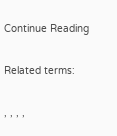Continue Reading

Related terms:

, , , ,